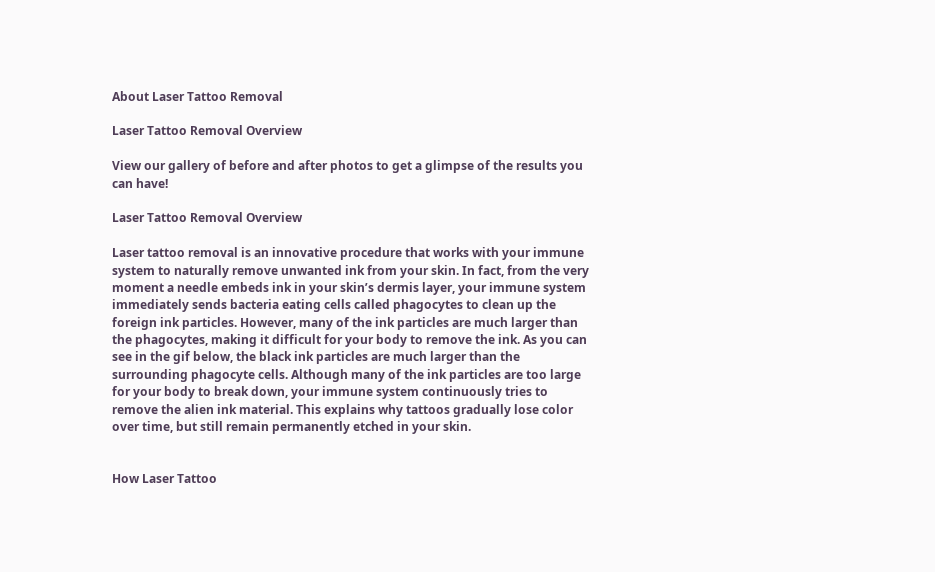About Laser Tattoo Removal

Laser Tattoo Removal Overview

View our gallery of before and after photos to get a glimpse of the results you can have!

Laser Tattoo Removal Overview

Laser tattoo removal is an innovative procedure that works with your immune system to naturally remove unwanted ink from your skin. In fact, from the very moment a needle embeds ink in your skin’s dermis layer, your immune system immediately sends bacteria eating cells called phagocytes to clean up the foreign ink particles. However, many of the ink particles are much larger than the phagocytes, making it difficult for your body to remove the ink. As you can see in the gif below, the black ink particles are much larger than the surrounding phagocyte cells. Although many of the ink particles are too large for your body to break down, your immune system continuously tries to remove the alien ink material. This explains why tattoos gradually lose color over time, but still remain permanently etched in your skin.


How Laser Tattoo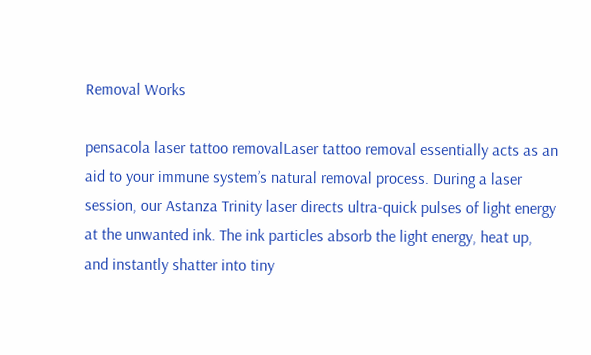Removal Works

pensacola laser tattoo removalLaser tattoo removal essentially acts as an aid to your immune system’s natural removal process. During a laser session, our Astanza Trinity laser directs ultra-quick pulses of light energy at the unwanted ink. The ink particles absorb the light energy, heat up, and instantly shatter into tiny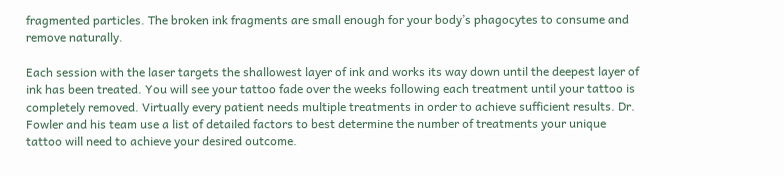fragmented particles. The broken ink fragments are small enough for your body’s phagocytes to consume and remove naturally.

Each session with the laser targets the shallowest layer of ink and works its way down until the deepest layer of ink has been treated. You will see your tattoo fade over the weeks following each treatment until your tattoo is completely removed. Virtually every patient needs multiple treatments in order to achieve sufficient results. Dr. Fowler and his team use a list of detailed factors to best determine the number of treatments your unique tattoo will need to achieve your desired outcome.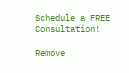Schedule a FREE Consultation!

Remove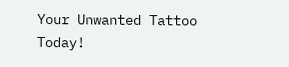Your Unwanted Tattoo Today!